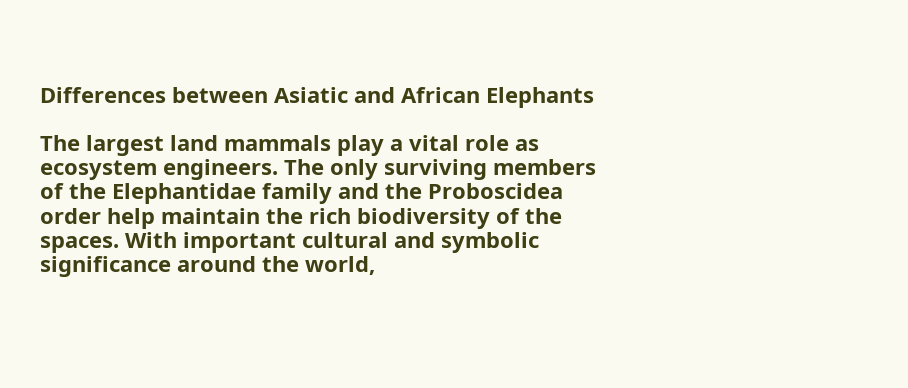Differences between Asiatic and African Elephants

The largest land mammals play a vital role as ecosystem engineers. The only surviving members of the Elephantidae family and the Proboscidea order help maintain the rich biodiversity of the spaces. With important cultural and symbolic significance around the world,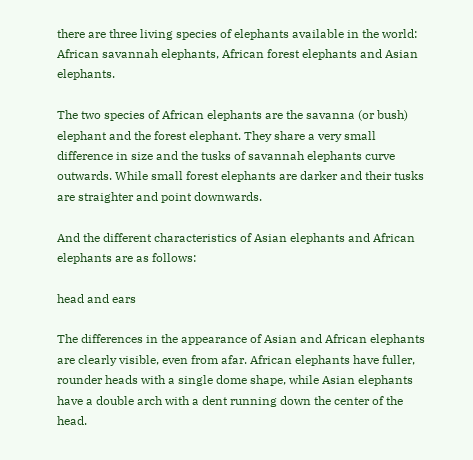there are three living species of elephants available in the world: African savannah elephants, African forest elephants and Asian elephants.

The two species of African elephants are the savanna (or bush) elephant and the forest elephant. They share a very small difference in size and the tusks of savannah elephants curve outwards. While small forest elephants are darker and their tusks are straighter and point downwards.

And the different characteristics of Asian elephants and African elephants are as follows:

head and ears

The differences in the appearance of Asian and African elephants are clearly visible, even from afar. African elephants have fuller, rounder heads with a single dome shape, while Asian elephants have a double arch with a dent running down the center of the head.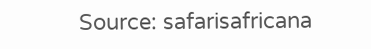Source: safarisafricana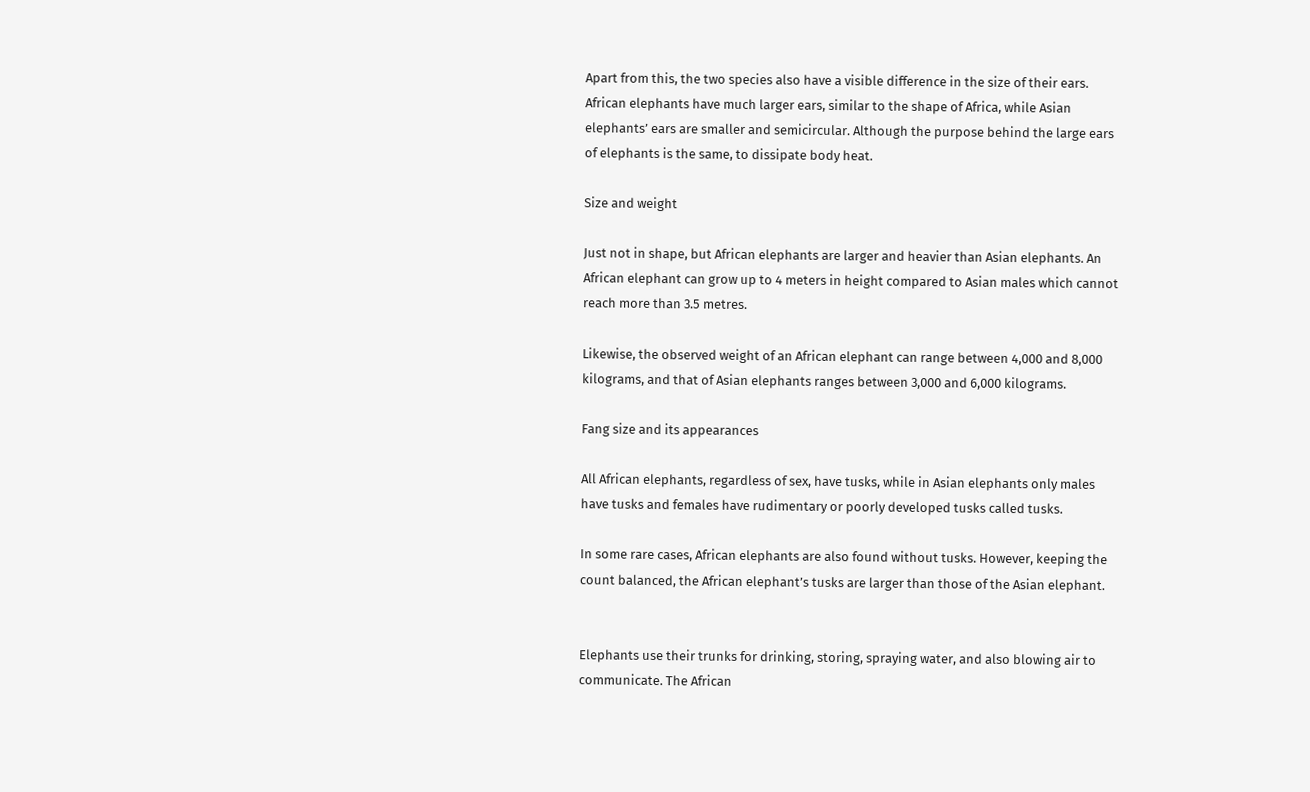Apart from this, the two species also have a visible difference in the size of their ears. African elephants have much larger ears, similar to the shape of Africa, while Asian elephants’ ears are smaller and semicircular. Although the purpose behind the large ears of elephants is the same, to dissipate body heat.

Size and weight

Just not in shape, but African elephants are larger and heavier than Asian elephants. An African elephant can grow up to 4 meters in height compared to Asian males which cannot reach more than 3.5 metres.

Likewise, the observed weight of an African elephant can range between 4,000 and 8,000 kilograms, and that of Asian elephants ranges between 3,000 and 6,000 kilograms.

Fang size and its appearances

All African elephants, regardless of sex, have tusks, while in Asian elephants only males have tusks and females have rudimentary or poorly developed tusks called tusks.

In some rare cases, African elephants are also found without tusks. However, keeping the count balanced, the African elephant’s tusks are larger than those of the Asian elephant.


Elephants use their trunks for drinking, storing, spraying water, and also blowing air to communicate. The African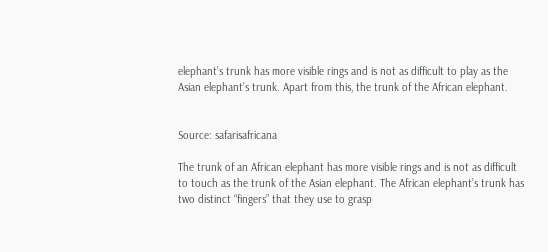elephant’s trunk has more visible rings and is not as difficult to play as the Asian elephant’s trunk. Apart from this, the trunk of the African elephant.


Source: safarisafricana

The trunk of an African elephant has more visible rings and is not as difficult to touch as the trunk of the Asian elephant. The African elephant’s trunk has two distinct “fingers” that they use to grasp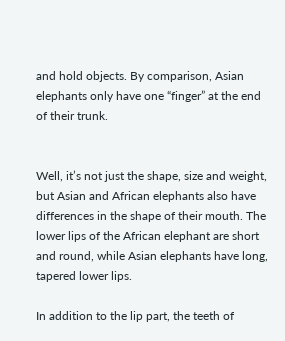and hold objects. By comparison, Asian elephants only have one “finger” at the end of their trunk.


Well, it’s not just the shape, size and weight, but Asian and African elephants also have differences in the shape of their mouth. The lower lips of the African elephant are short and round, while Asian elephants have long, tapered lower lips.

In addition to the lip part, the teeth of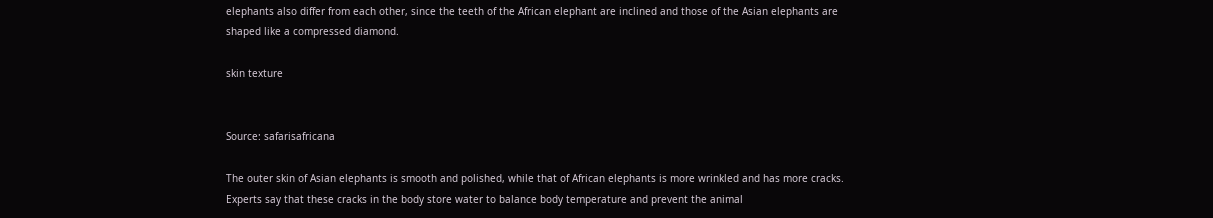elephants also differ from each other, since the teeth of the African elephant are inclined and those of the Asian elephants are shaped like a compressed diamond.

skin texture


Source: safarisafricana

The outer skin of Asian elephants is smooth and polished, while that of African elephants is more wrinkled and has more cracks. Experts say that these cracks in the body store water to balance body temperature and prevent the animal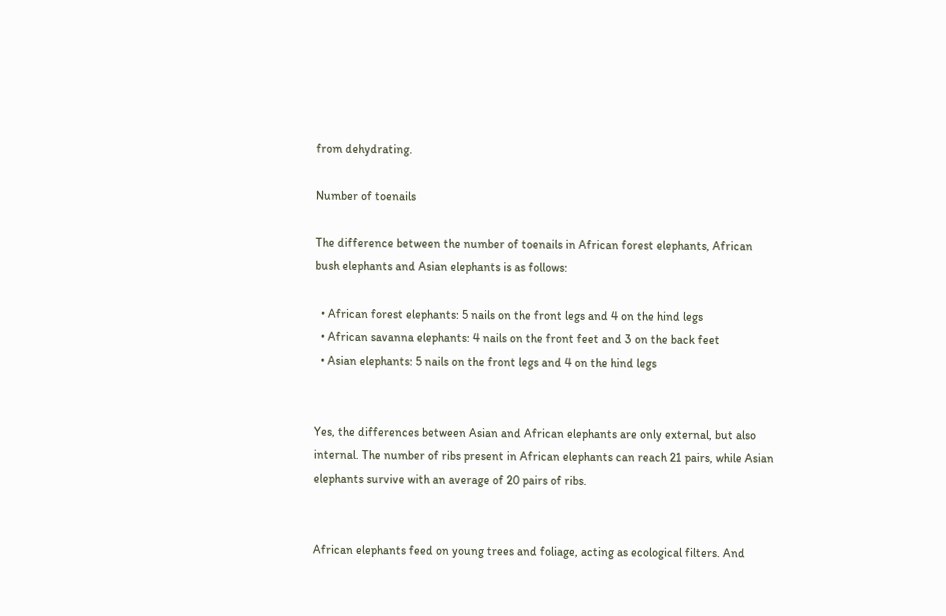from dehydrating.

Number of toenails

The difference between the number of toenails in African forest elephants, African bush elephants and Asian elephants is as follows:

  • African forest elephants: 5 nails on the front legs and 4 on the hind legs
  • African savanna elephants: 4 nails on the front feet and 3 on the back feet
  • Asian elephants: 5 nails on the front legs and 4 on the hind legs


Yes, the differences between Asian and African elephants are only external, but also internal. The number of ribs present in African elephants can reach 21 pairs, while Asian elephants survive with an average of 20 pairs of ribs.


African elephants feed on young trees and foliage, acting as ecological filters. And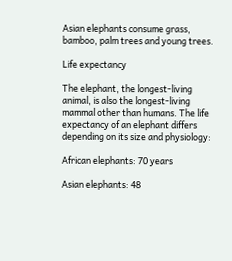Asian elephants consume grass, bamboo, palm trees and young trees.

Life expectancy

The elephant, the longest-living animal, is also the longest-living mammal other than humans. The life expectancy of an elephant differs depending on its size and physiology:

African elephants: 70 years

Asian elephants: 48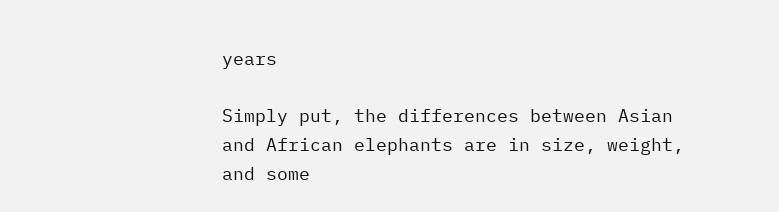years

Simply put, the differences between Asian and African elephants are in size, weight, and some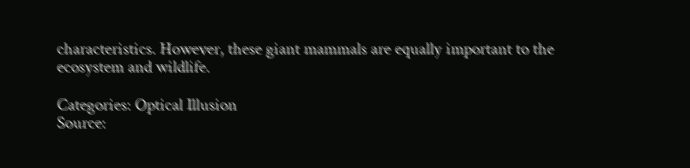characteristics. However, these giant mammals are equally important to the ecosystem and wildlife.

Categories: Optical Illusion
Source: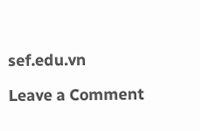sef.edu.vn

Leave a Comment